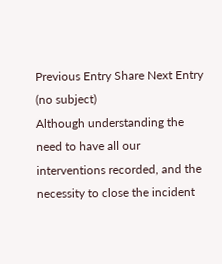Previous Entry Share Next Entry
(no subject)
Although understanding the need to have all our interventions recorded, and the necessity to close the incident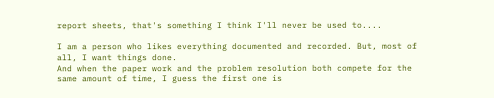report sheets, that's something I think I'll never be used to....

I am a person who likes everything documented and recorded. But, most of all, I want things done.
And when the paper work and the problem resolution both compete for the same amount of time, I guess the first one is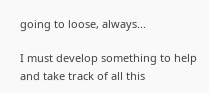going to loose, always...

I must develop something to help and take track of all this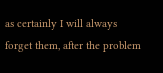as certainly I will always forget them, after the problem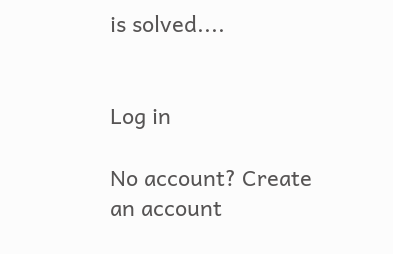is solved....


Log in

No account? Create an account